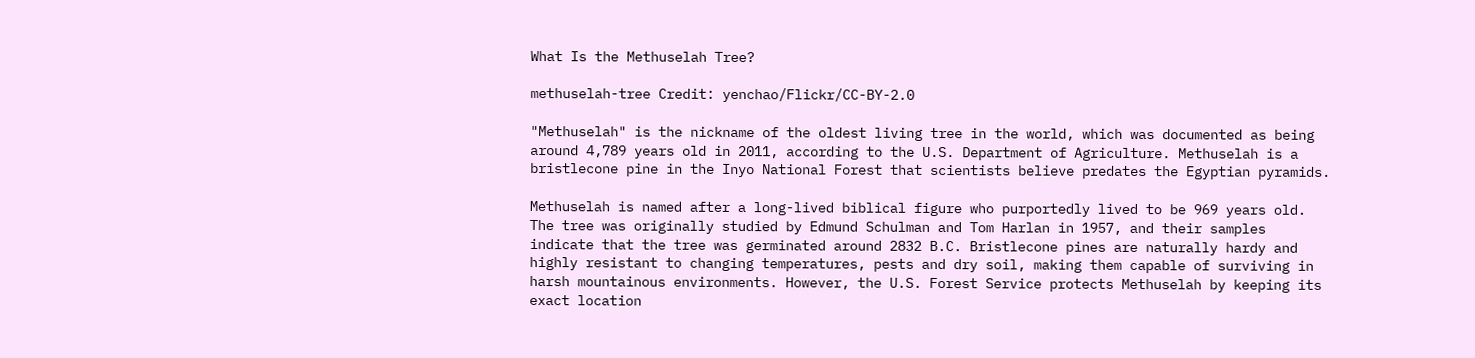What Is the Methuselah Tree?

methuselah-tree Credit: yenchao/Flickr/CC-BY-2.0

"Methuselah" is the nickname of the oldest living tree in the world, which was documented as being around 4,789 years old in 2011, according to the U.S. Department of Agriculture. Methuselah is a bristlecone pine in the Inyo National Forest that scientists believe predates the Egyptian pyramids.

Methuselah is named after a long-lived biblical figure who purportedly lived to be 969 years old. The tree was originally studied by Edmund Schulman and Tom Harlan in 1957, and their samples indicate that the tree was germinated around 2832 B.C. Bristlecone pines are naturally hardy and highly resistant to changing temperatures, pests and dry soil, making them capable of surviving in harsh mountainous environments. However, the U.S. Forest Service protects Methuselah by keeping its exact location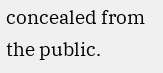concealed from the public.